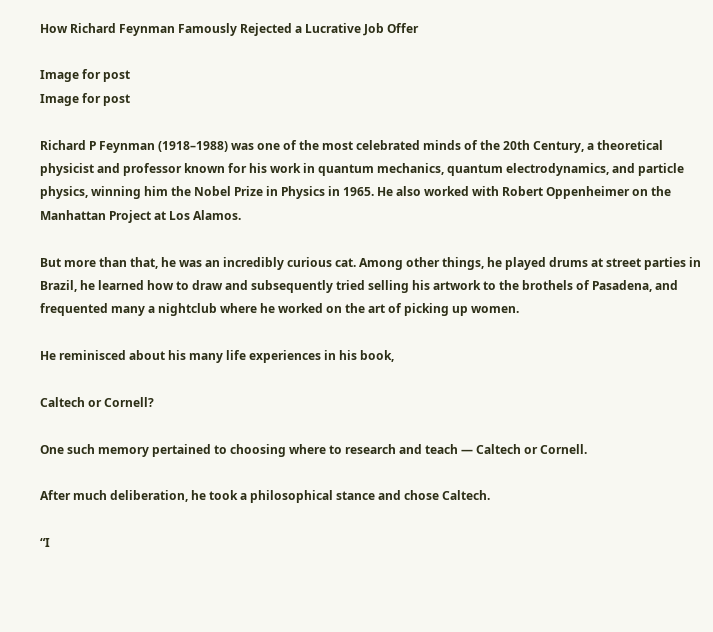How Richard Feynman Famously Rejected a Lucrative Job Offer

Image for post
Image for post

Richard P Feynman (1918–1988) was one of the most celebrated minds of the 20th Century, a theoretical physicist and professor known for his work in quantum mechanics, quantum electrodynamics, and particle physics, winning him the Nobel Prize in Physics in 1965. He also worked with Robert Oppenheimer on the Manhattan Project at Los Alamos.

But more than that, he was an incredibly curious cat. Among other things, he played drums at street parties in Brazil, he learned how to draw and subsequently tried selling his artwork to the brothels of Pasadena, and frequented many a nightclub where he worked on the art of picking up women.

He reminisced about his many life experiences in his book,

Caltech or Cornell?

One such memory pertained to choosing where to research and teach — Caltech or Cornell.

After much deliberation, he took a philosophical stance and chose Caltech.

“I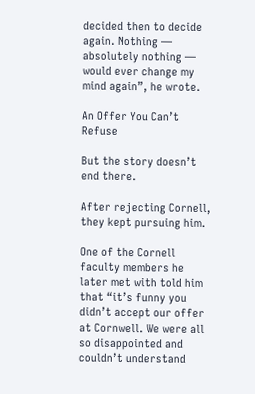decided then to decide again. Nothing — absolutely nothing — would ever change my mind again”, he wrote.

An Offer You Can’t Refuse

But the story doesn’t end there.

After rejecting Cornell, they kept pursuing him.

One of the Cornell faculty members he later met with told him that “it’s funny you didn’t accept our offer at Cornwell. We were all so disappointed and couldn’t understand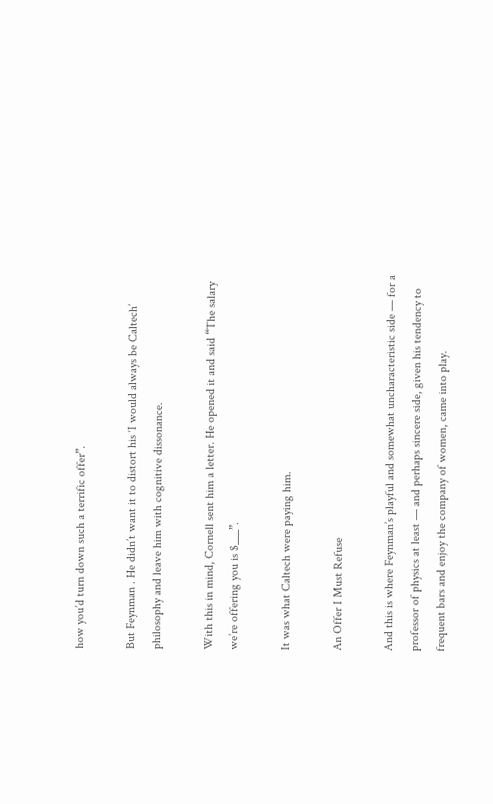how you’d turn down such a terrific offer”.

But Feynman . He didn’t want it to distort his ‘I would always be Caltech’ philosophy and leave him with cognitive dissonance.

With this in mind, Cornell sent him a letter. He opened it and said “The salary we’re offering you is $___”.

It was what Caltech were paying him.

An Offer I Must Refuse

And this is where Feynman’s playful and somewhat uncharacteristic side — for a professor of physics at least — and perhaps sincere side, given his tendency to frequent bars and enjoy the company of women, came into play.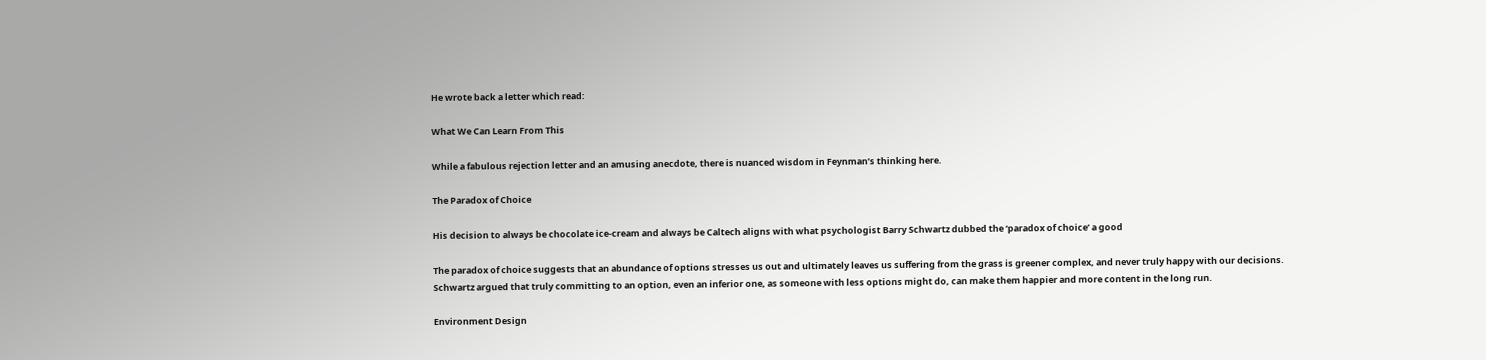He wrote back a letter which read:

What We Can Learn From This

While a fabulous rejection letter and an amusing anecdote, there is nuanced wisdom in Feynman’s thinking here.

The Paradox of Choice

His decision to always be chocolate ice-cream and always be Caltech aligns with what psychologist Barry Schwartz dubbed the ‘paradox of choice’ a good

The paradox of choice suggests that an abundance of options stresses us out and ultimately leaves us suffering from the grass is greener complex, and never truly happy with our decisions. Schwartz argued that truly committing to an option, even an inferior one, as someone with less options might do, can make them happier and more content in the long run.

Environment Design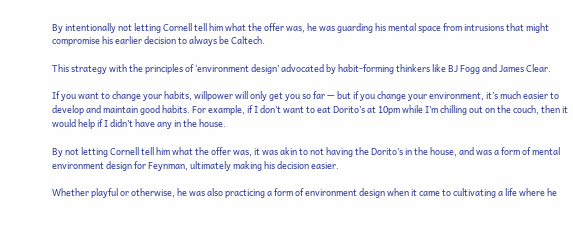By intentionally not letting Cornell tell him what the offer was, he was guarding his mental space from intrusions that might compromise his earlier decision to always be Caltech.

This strategy with the principles of ‘environment design’ advocated by habit-forming thinkers like BJ Fogg and James Clear.

If you want to change your habits, willpower will only get you so far — but if you change your environment, it’s much easier to develop and maintain good habits. For example, if I don’t want to eat Dorito’s at 10pm while I’m chilling out on the couch, then it would help if I didn’t have any in the house.

By not letting Cornell tell him what the offer was, it was akin to not having the Dorito’s in the house, and was a form of mental environment design for Feynman, ultimately making his decision easier.

Whether playful or otherwise, he was also practicing a form of environment design when it came to cultivating a life where he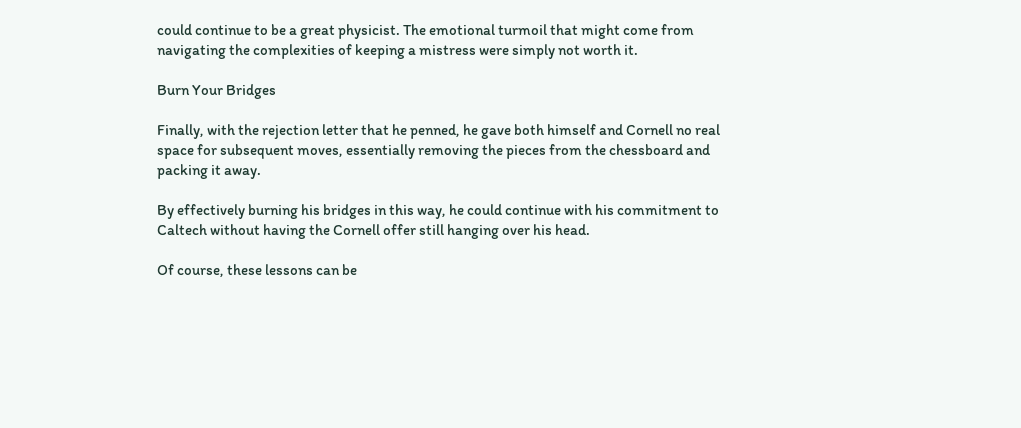could continue to be a great physicist. The emotional turmoil that might come from navigating the complexities of keeping a mistress were simply not worth it.

Burn Your Bridges

Finally, with the rejection letter that he penned, he gave both himself and Cornell no real space for subsequent moves, essentially removing the pieces from the chessboard and packing it away.

By effectively burning his bridges in this way, he could continue with his commitment to Caltech without having the Cornell offer still hanging over his head.

Of course, these lessons can be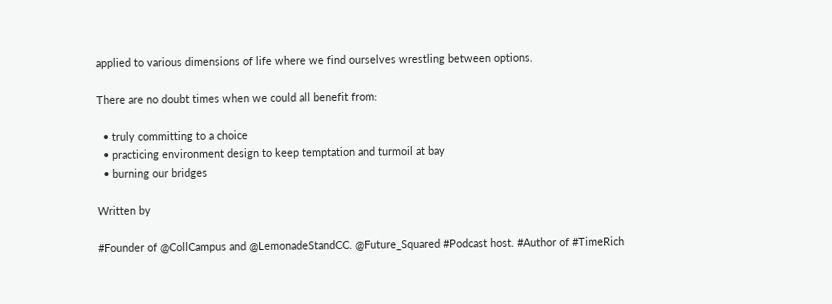applied to various dimensions of life where we find ourselves wrestling between options.

There are no doubt times when we could all benefit from:

  • truly committing to a choice
  • practicing environment design to keep temptation and turmoil at bay
  • burning our bridges

Written by

#Founder of @CollCampus and @LemonadeStandCC. @Future_Squared #Podcast host. #Author of #TimeRich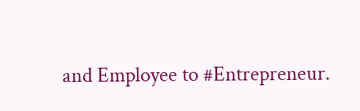and Employee to #Entrepreneur.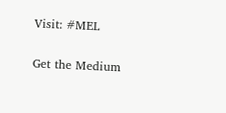Visit: #MEL

Get the Medium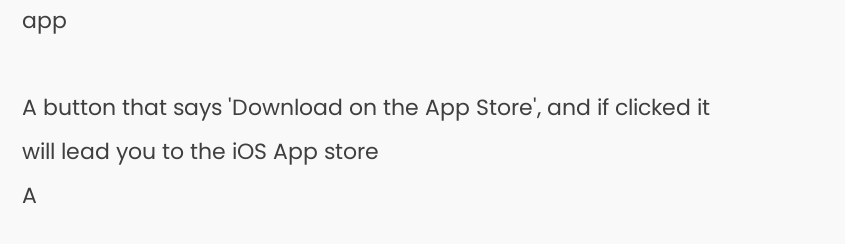app

A button that says 'Download on the App Store', and if clicked it will lead you to the iOS App store
A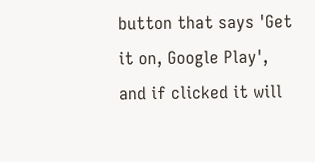button that says 'Get it on, Google Play', and if clicked it will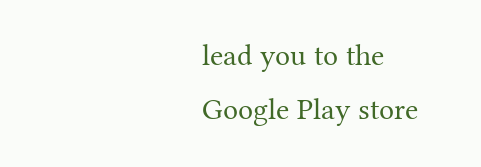lead you to the Google Play store